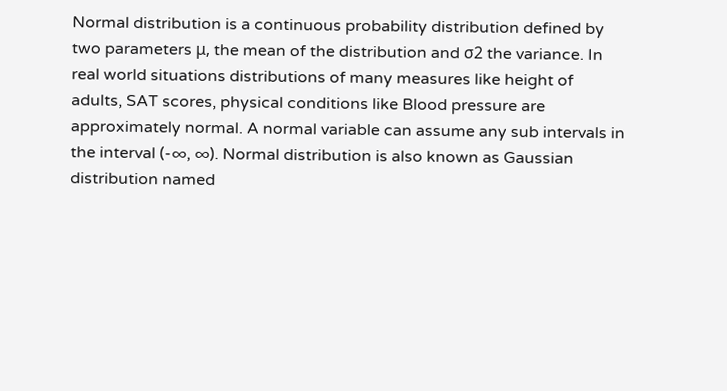Normal distribution is a continuous probability distribution defined by two parameters μ, the mean of the distribution and σ2 the variance. In real world situations distributions of many measures like height of adults, SAT scores, physical conditions like Blood pressure are approximately normal. A normal variable can assume any sub intervals in the interval (-∞, ∞). Normal distribution is also known as Gaussian distribution named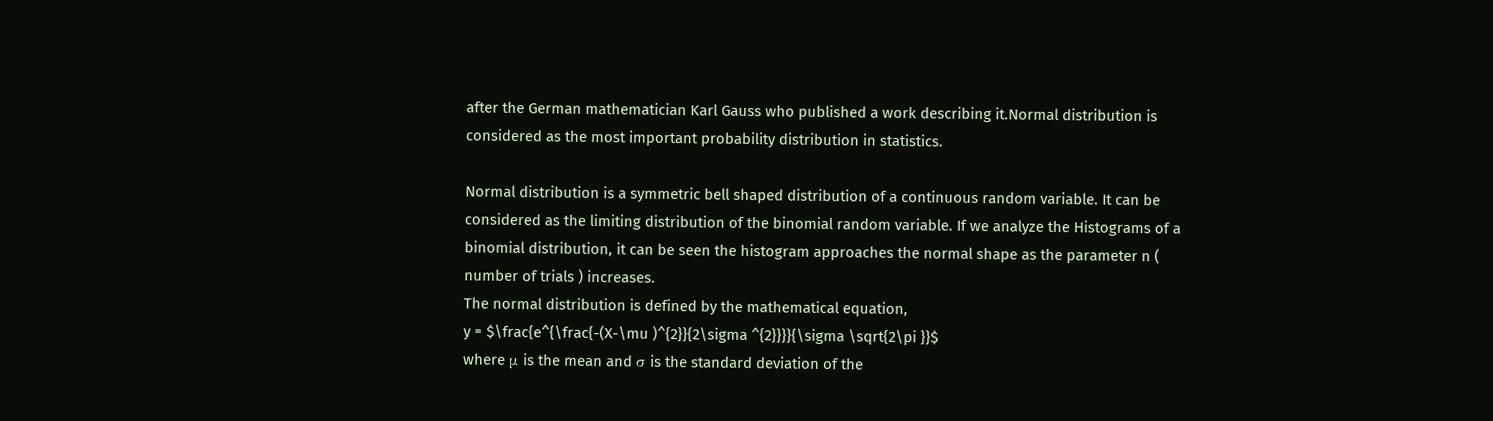after the German mathematician Karl Gauss who published a work describing it.Normal distribution is considered as the most important probability distribution in statistics.

Normal distribution is a symmetric bell shaped distribution of a continuous random variable. It can be considered as the limiting distribution of the binomial random variable. If we analyze the Histograms of a binomial distribution, it can be seen the histogram approaches the normal shape as the parameter n ( number of trials ) increases.
The normal distribution is defined by the mathematical equation,
y = $\frac{e^{\frac{-(X-\mu )^{2}}{2\sigma ^{2}}}}{\sigma \sqrt{2\pi }}$
where μ is the mean and σ is the standard deviation of the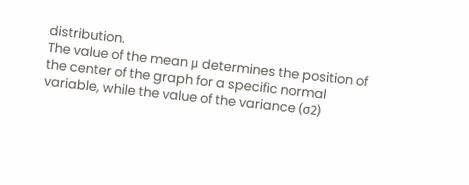distribution.
The value of the mean μ determines the position of the center of the graph for a specific normal variable, while the value of the variance (σ2)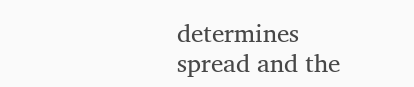determines spread and the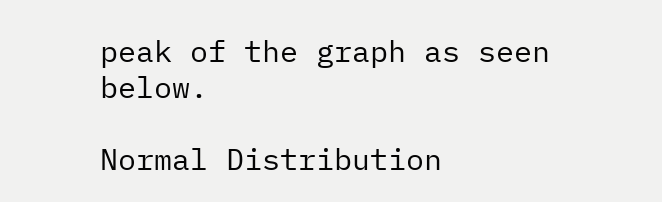peak of the graph as seen below.

Normal Distribution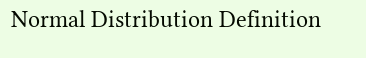Normal Distribution Definition